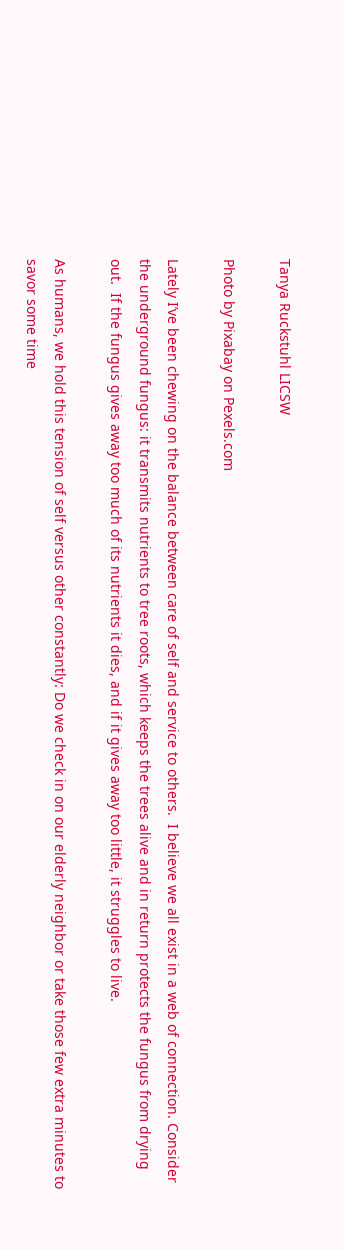Tanya Ruckstuhl LICSW

Photo by Pixabay on Pexels.com

Lately I’ve been chewing on the balance between care of self and service to others.  I believe we all exist in a web of connection. Consider the underground fungus: it transmits nutrients to tree roots, which keeps the trees alive and in return protects the fungus from drying out.  If the fungus gives away too much of its nutrients it dies, and if it gives away too little, it struggles to live.

As humans, we hold this tension of self versus other constantly: Do we check in on our elderly neighbor or take those few extra minutes to savor some time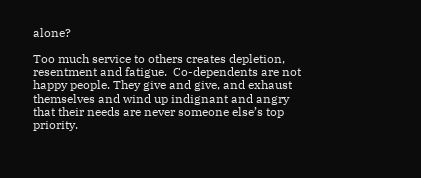alone?

Too much service to others creates depletion, resentment and fatigue.  Co-dependents are not happy people. They give and give, and exhaust themselves and wind up indignant and angry that their needs are never someone else’s top priority.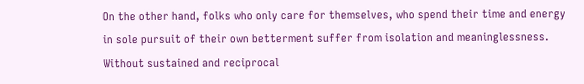On the other hand, folks who only care for themselves, who spend their time and energy in sole pursuit of their own betterment suffer from isolation and meaninglessness. Without sustained and reciprocal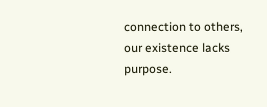connection to others, our existence lacks purpose.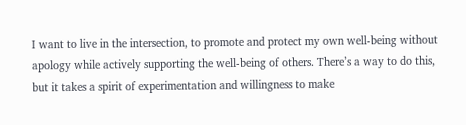I want to live in the intersection, to promote and protect my own well-being without apology while actively supporting the well-being of others. There’s a way to do this, but it takes a spirit of experimentation and willingness to make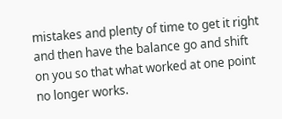mistakes and plenty of time to get it right and then have the balance go and shift on you so that what worked at one point no longer works.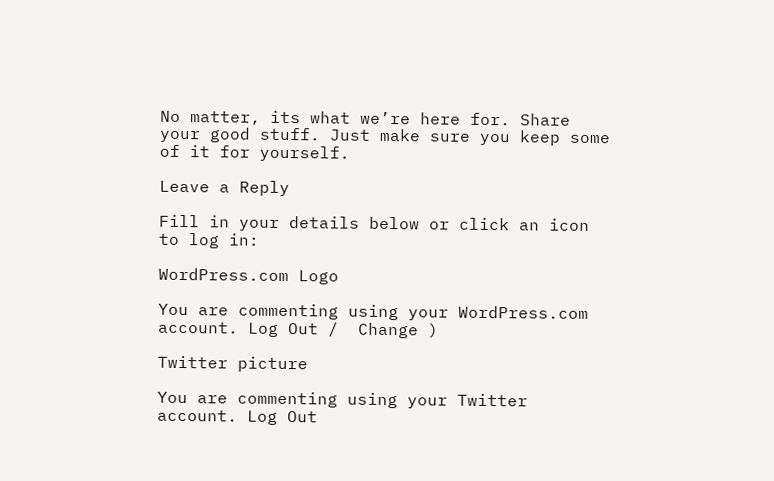No matter, its what we’re here for. Share your good stuff. Just make sure you keep some of it for yourself.

Leave a Reply

Fill in your details below or click an icon to log in:

WordPress.com Logo

You are commenting using your WordPress.com account. Log Out /  Change )

Twitter picture

You are commenting using your Twitter account. Log Out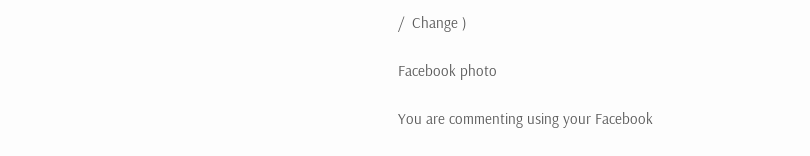/  Change )

Facebook photo

You are commenting using your Facebook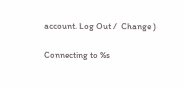account. Log Out /  Change )

Connecting to %s